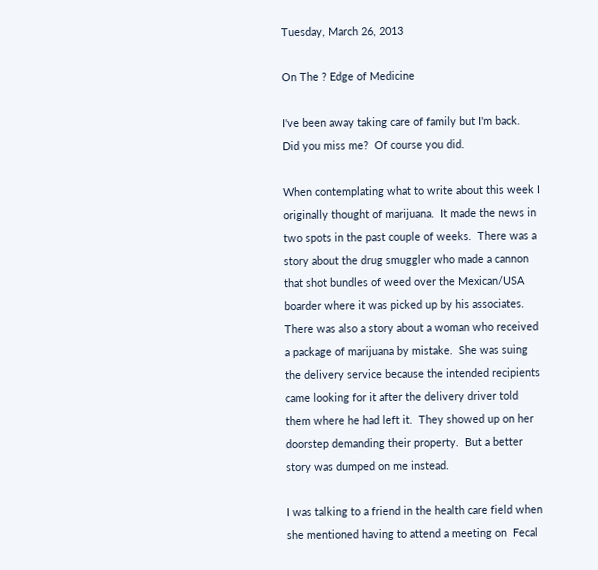Tuesday, March 26, 2013

On The ? Edge of Medicine

I've been away taking care of family but I'm back.  Did you miss me?  Of course you did.

When contemplating what to write about this week I originally thought of marijuana.  It made the news in two spots in the past couple of weeks.  There was a story about the drug smuggler who made a cannon that shot bundles of weed over the Mexican/USA boarder where it was picked up by his associates.  There was also a story about a woman who received a package of marijuana by mistake.  She was suing the delivery service because the intended recipients came looking for it after the delivery driver told them where he had left it.  They showed up on her doorstep demanding their property.  But a better story was dumped on me instead.

I was talking to a friend in the health care field when she mentioned having to attend a meeting on  Fecal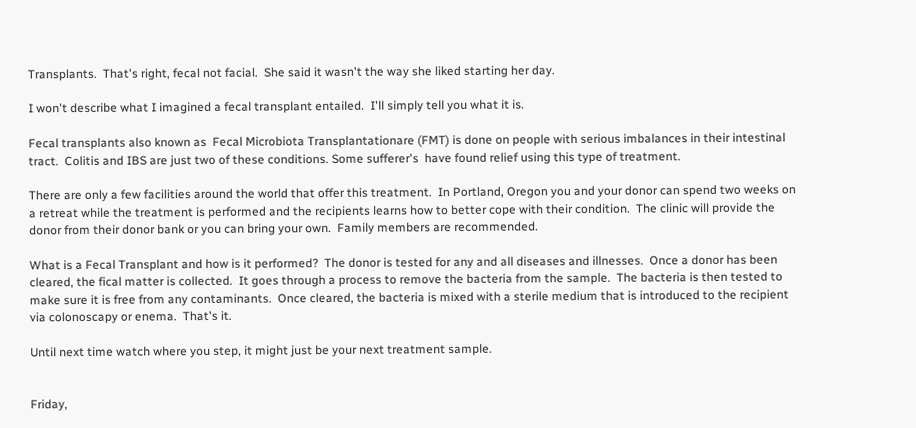Transplants.  That's right, fecal not facial.  She said it wasn't the way she liked starting her day.

I won't describe what I imagined a fecal transplant entailed.  I'll simply tell you what it is.

Fecal transplants also known as  Fecal Microbiota Transplantationare (FMT) is done on people with serious imbalances in their intestinal tract.  Colitis and IBS are just two of these conditions. Some sufferer's  have found relief using this type of treatment.

There are only a few facilities around the world that offer this treatment.  In Portland, Oregon you and your donor can spend two weeks on a retreat while the treatment is performed and the recipients learns how to better cope with their condition.  The clinic will provide the donor from their donor bank or you can bring your own.  Family members are recommended.

What is a Fecal Transplant and how is it performed?  The donor is tested for any and all diseases and illnesses.  Once a donor has been cleared, the fical matter is collected.  It goes through a process to remove the bacteria from the sample.  The bacteria is then tested to make sure it is free from any contaminants.  Once cleared, the bacteria is mixed with a sterile medium that is introduced to the recipient via colonoscapy or enema.  That's it.

Until next time watch where you step, it might just be your next treatment sample.


Friday,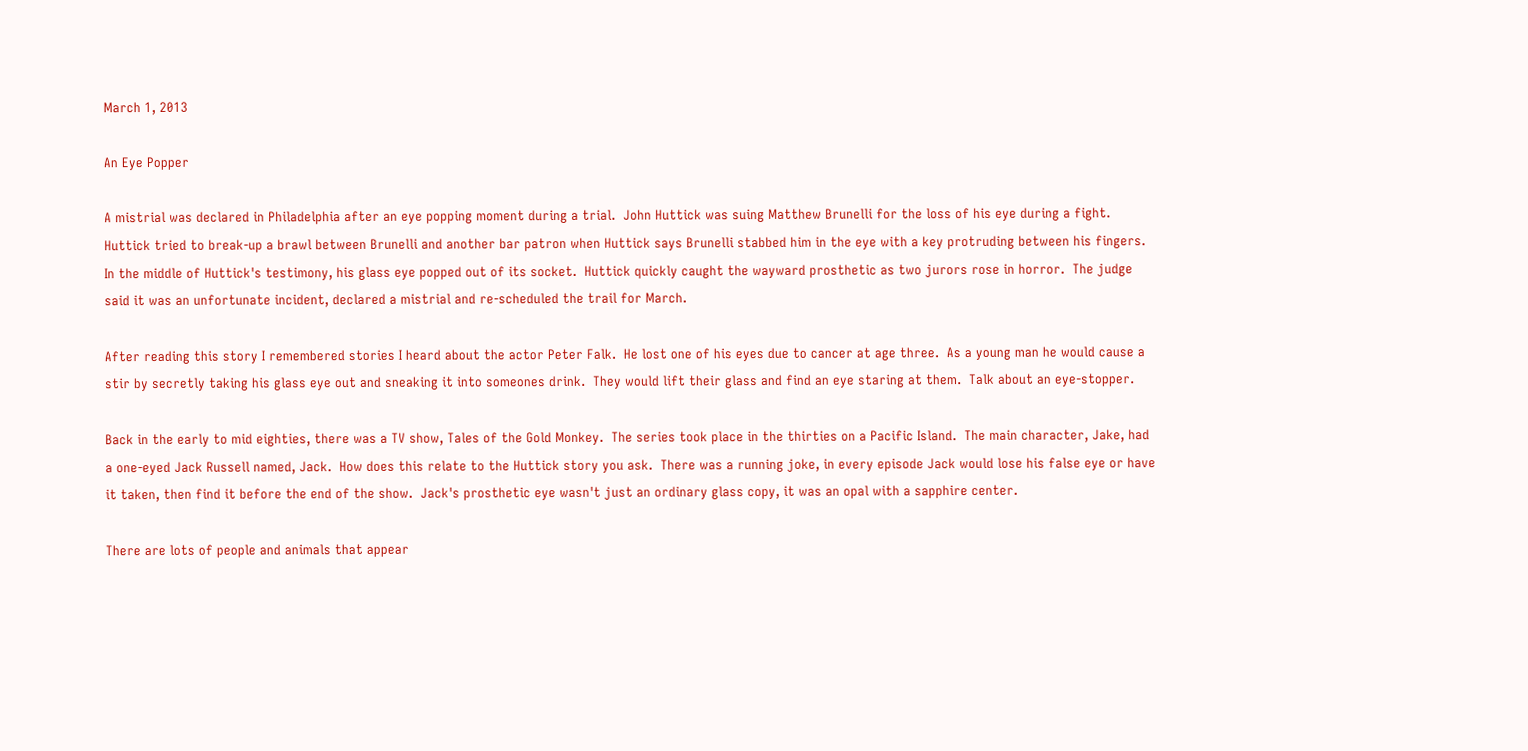March 1, 2013

An Eye Popper

A mistrial was declared in Philadelphia after an eye popping moment during a trial.  John Huttick was suing Matthew Brunelli for the loss of his eye during a fight. Huttick tried to break-up a brawl between Brunelli and another bar patron when Huttick says Brunelli stabbed him in the eye with a key protruding between his fingers.  In the middle of Huttick's testimony, his glass eye popped out of its socket.  Huttick quickly caught the wayward prosthetic as two jurors rose in horror.  The judge said it was an unfortunate incident, declared a mistrial and re-scheduled the trail for March.

After reading this story I remembered stories I heard about the actor Peter Falk.  He lost one of his eyes due to cancer at age three.  As a young man he would cause a stir by secretly taking his glass eye out and sneaking it into someones drink.  They would lift their glass and find an eye staring at them.  Talk about an eye-stopper.

Back in the early to mid eighties, there was a TV show, Tales of the Gold Monkey.  The series took place in the thirties on a Pacific Island.  The main character, Jake, had a one-eyed Jack Russell named, Jack.  How does this relate to the Huttick story you ask.  There was a running joke, in every episode Jack would lose his false eye or have it taken, then find it before the end of the show.  Jack's prosthetic eye wasn't just an ordinary glass copy, it was an opal with a sapphire center.

There are lots of people and animals that appear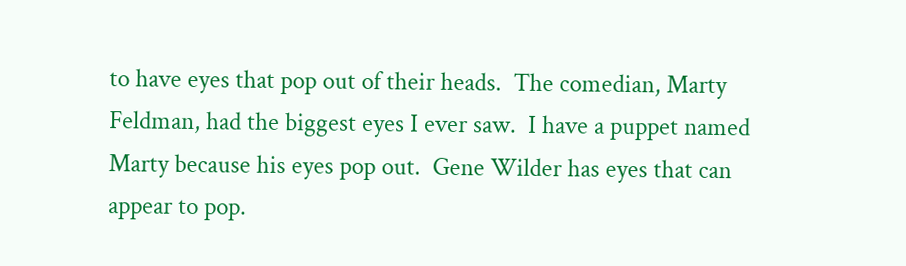to have eyes that pop out of their heads.  The comedian, Marty Feldman, had the biggest eyes I ever saw.  I have a puppet named Marty because his eyes pop out.  Gene Wilder has eyes that can appear to pop.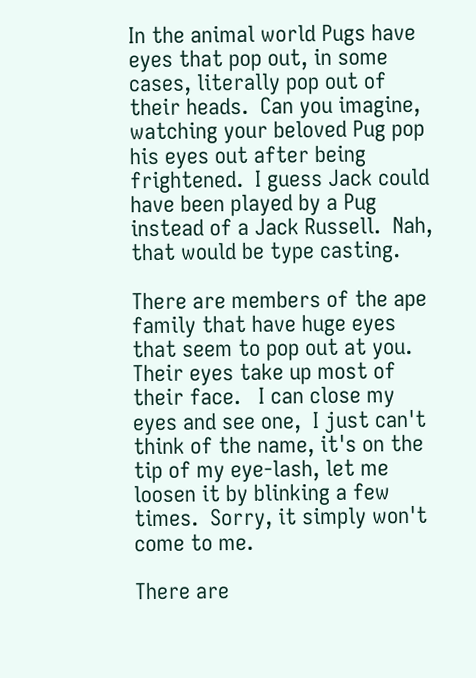In the animal world Pugs have eyes that pop out, in some cases, literally pop out of their heads.  Can you imagine, watching your beloved Pug pop his eyes out after being frightened.  I guess Jack could have been played by a Pug instead of a Jack Russell.  Nah, that would be type casting.

There are members of the ape family that have huge eyes that seem to pop out at you.  Their eyes take up most of their face.   I can close my eyes and see one,  I just can't think of the name, it's on the tip of my eye-lash, let me loosen it by blinking a few times.  Sorry, it simply won't come to me.

There are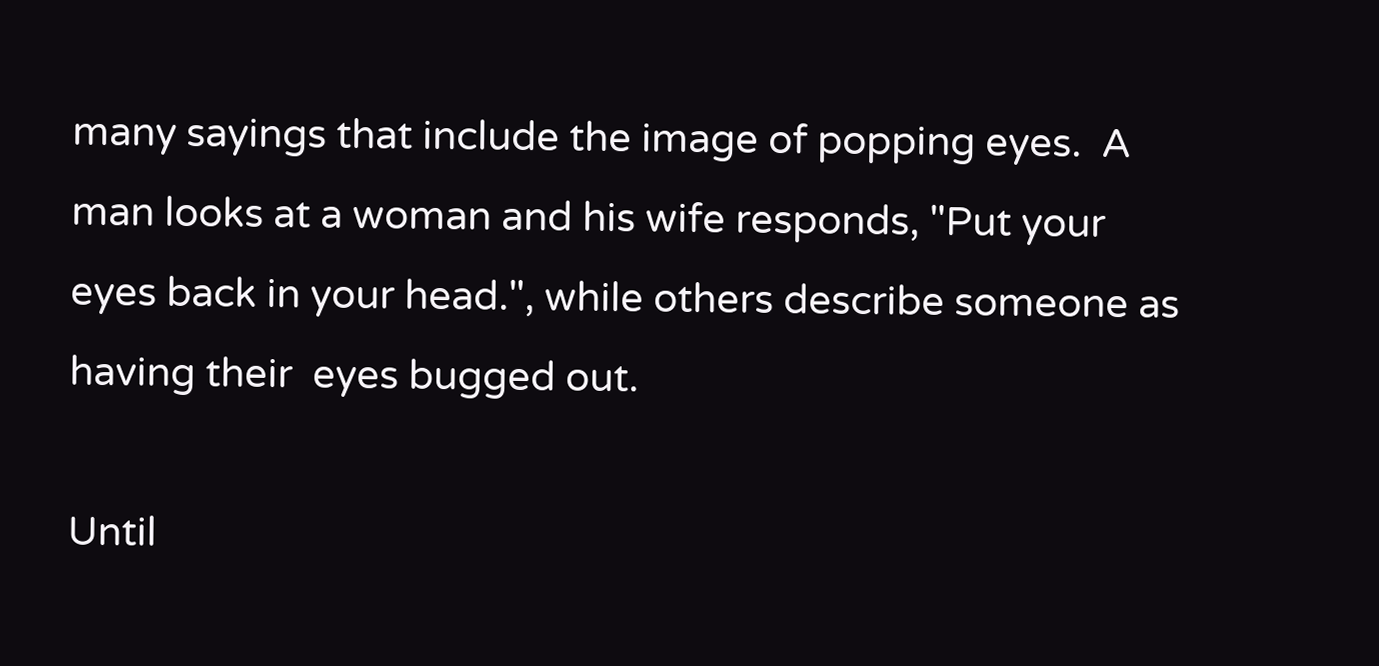many sayings that include the image of popping eyes.  A man looks at a woman and his wife responds, "Put your eyes back in your head.", while others describe someone as having their  eyes bugged out.

Until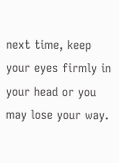next time, keep your eyes firmly in your head or you may lose your way.